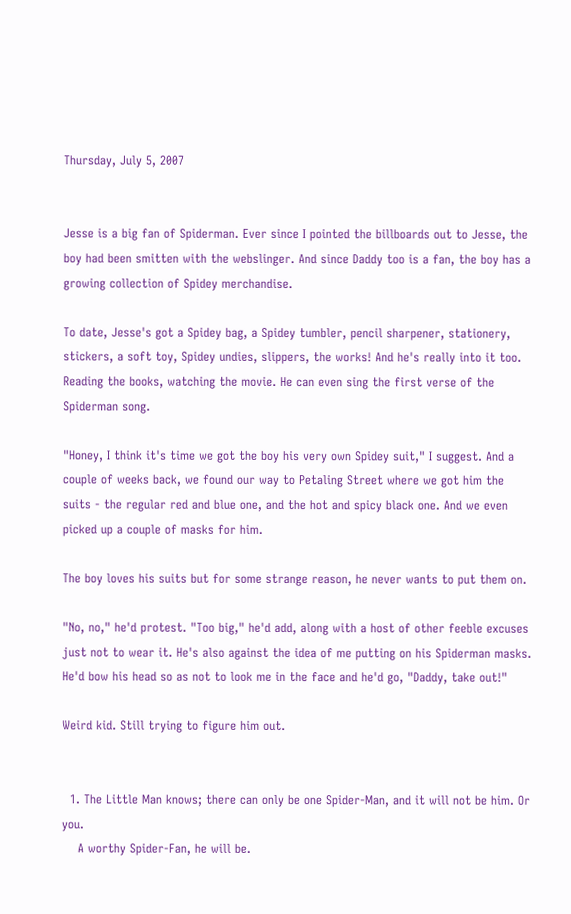Thursday, July 5, 2007


Jesse is a big fan of Spiderman. Ever since I pointed the billboards out to Jesse, the boy had been smitten with the webslinger. And since Daddy too is a fan, the boy has a growing collection of Spidey merchandise.

To date, Jesse's got a Spidey bag, a Spidey tumbler, pencil sharpener, stationery, stickers, a soft toy, Spidey undies, slippers, the works! And he's really into it too. Reading the books, watching the movie. He can even sing the first verse of the Spiderman song.

"Honey, I think it's time we got the boy his very own Spidey suit," I suggest. And a couple of weeks back, we found our way to Petaling Street where we got him the suits - the regular red and blue one, and the hot and spicy black one. And we even picked up a couple of masks for him.

The boy loves his suits but for some strange reason, he never wants to put them on.

"No, no," he'd protest. "Too big," he'd add, along with a host of other feeble excuses just not to wear it. He's also against the idea of me putting on his Spiderman masks. He'd bow his head so as not to look me in the face and he'd go, "Daddy, take out!"

Weird kid. Still trying to figure him out.


  1. The Little Man knows; there can only be one Spider-Man, and it will not be him. Or you.
    A worthy Spider-Fan, he will be.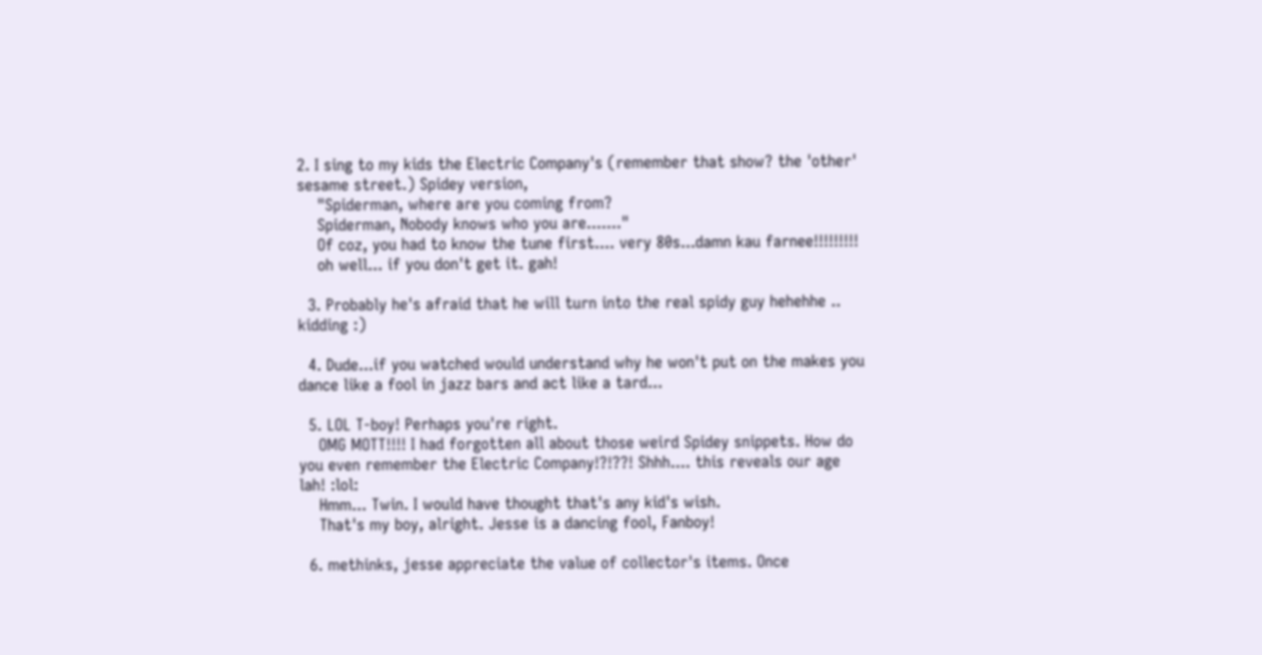2. I sing to my kids the Electric Company's (remember that show? the 'other' sesame street.) Spidey version,
    "Spiderman, where are you coming from?
    Spiderman, Nobody knows who you are......."
    Of coz, you had to know the tune first.... very 80s...damn kau farnee!!!!!!!!!
    oh well... if you don't get it. gah!

  3. Probably he's afraid that he will turn into the real spidy guy hehehhe .. kidding :)

  4. Dude...if you watched would understand why he won't put on the makes you dance like a fool in jazz bars and act like a tard...

  5. LOL T-boy! Perhaps you're right.
    OMG MOTT!!!! I had forgotten all about those weird Spidey snippets. How do you even remember the Electric Company!?!??! Shhh.... this reveals our age lah! :lol:
    Hmm... Twin. I would have thought that's any kid's wish.
    That's my boy, alright. Jesse is a dancing fool, Fanboy!

  6. methinks, jesse appreciate the value of collector's items. Once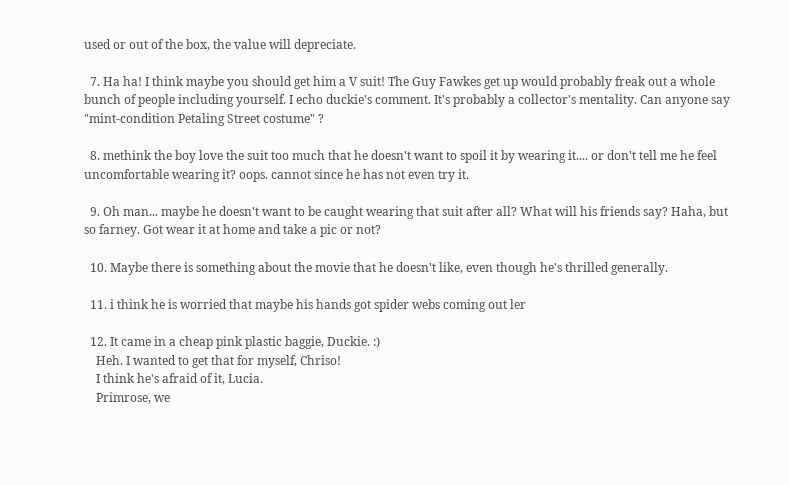used or out of the box, the value will depreciate.

  7. Ha ha! I think maybe you should get him a V suit! The Guy Fawkes get up would probably freak out a whole bunch of people including yourself. I echo duckie's comment. It's probably a collector's mentality. Can anyone say "mint-condition Petaling Street costume" ?

  8. methink the boy love the suit too much that he doesn't want to spoil it by wearing it.... or don't tell me he feel uncomfortable wearing it? oops. cannot since he has not even try it.

  9. Oh man... maybe he doesn't want to be caught wearing that suit after all? What will his friends say? Haha, but so farney. Got wear it at home and take a pic or not?

  10. Maybe there is something about the movie that he doesn't like, even though he's thrilled generally.

  11. i think he is worried that maybe his hands got spider webs coming out ler

  12. It came in a cheap pink plastic baggie, Duckie. :)
    Heh. I wanted to get that for myself, Chriso!
    I think he's afraid of it, Lucia.
    Primrose, we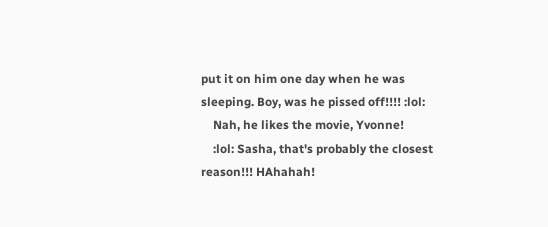put it on him one day when he was sleeping. Boy, was he pissed off!!!! :lol:
    Nah, he likes the movie, Yvonne!
    :lol: Sasha, that's probably the closest reason!!! HAhahah!